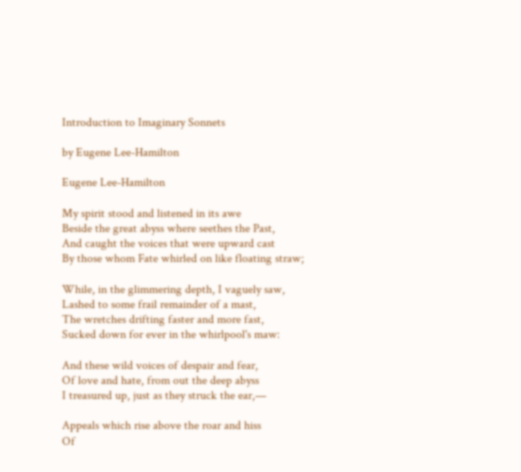Introduction to Imaginary Sonnets

by Eugene Lee-Hamilton

Eugene Lee-Hamilton

My spirit stood and listened in its awe
Beside the great abyss where seethes the Past,
And caught the voices that were upward cast
By those whom Fate whirled on like floating straw;

While, in the glimmering depth, I vaguely saw,
Lashed to some frail remainder of a mast,
The wretches drifting faster and more fast,
Sucked down for ever in the whirlpool's maw:

And these wild voices of despair and fear,
Of love and hate, from out the deep abyss
I treasured up, just as they struck the ear,—

Appeals which rise above the roar and hiss
Of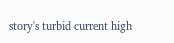story's turbid current high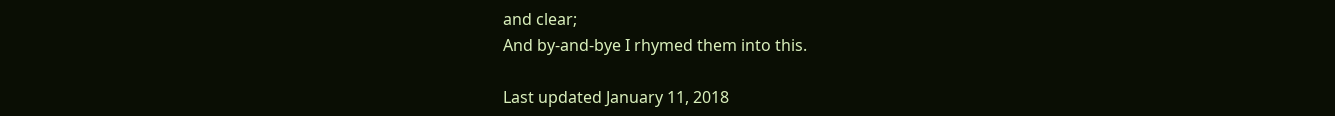and clear;
And by-and-bye I rhymed them into this.

Last updated January 11, 2018